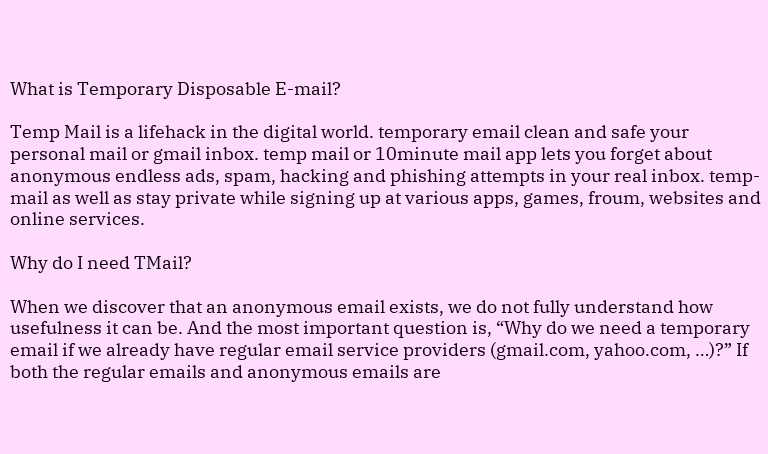What is Temporary Disposable E-mail?

Temp Mail is a lifehack in the digital world. temporary email clean and safe your personal mail or gmail inbox. temp mail or 10minute mail app lets you forget about anonymous endless ads, spam, hacking and phishing attempts in your real inbox. temp-mail as well as stay private while signing up at various apps, games, froum, websites and online services.

Why do I need TMail?

When we discover that an anonymous email exists, we do not fully understand how usefulness it can be. And the most important question is, “Why do we need a temporary email if we already have regular email service providers (gmail.com, yahoo.com, …)?” If both the regular emails and anonymous emails are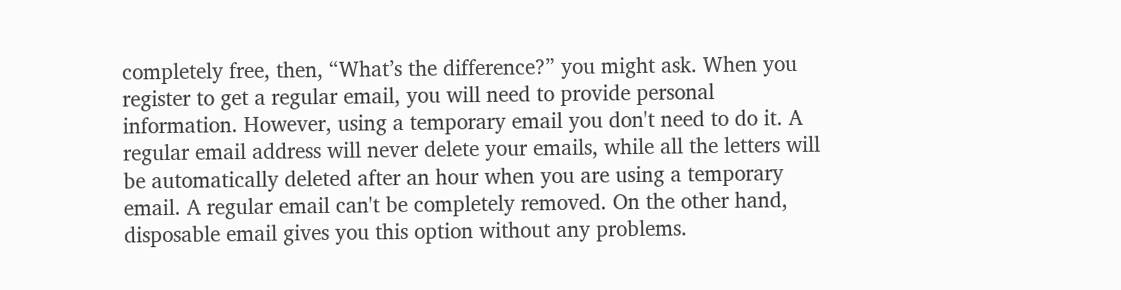completely free, then, “What’s the difference?” you might ask. When you register to get a regular email, you will need to provide personal information. However, using a temporary email you don't need to do it. A regular email address will never delete your emails, while all the letters will be automatically deleted after an hour when you are using a temporary email. A regular email can't be completely removed. On the other hand, disposable email gives you this option without any problems.